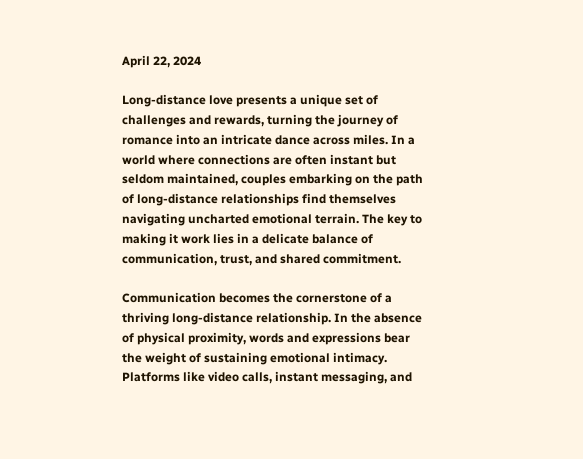April 22, 2024

Long-distance love presents a unique set of challenges and rewards, turning the journey of romance into an intricate dance across miles. In a world where connections are often instant but seldom maintained, couples embarking on the path of long-distance relationships find themselves navigating uncharted emotional terrain. The key to making it work lies in a delicate balance of communication, trust, and shared commitment.

Communication becomes the cornerstone of a thriving long-distance relationship. In the absence of physical proximity, words and expressions bear the weight of sustaining emotional intimacy. Platforms like video calls, instant messaging, and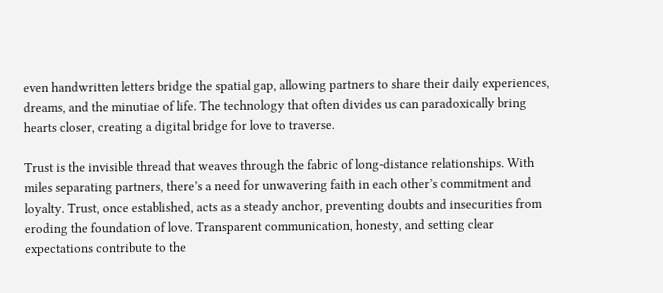even handwritten letters bridge the spatial gap, allowing partners to share their daily experiences, dreams, and the minutiae of life. The technology that often divides us can paradoxically bring hearts closer, creating a digital bridge for love to traverse.

Trust is the invisible thread that weaves through the fabric of long-distance relationships. With miles separating partners, there’s a need for unwavering faith in each other’s commitment and loyalty. Trust, once established, acts as a steady anchor, preventing doubts and insecurities from eroding the foundation of love. Transparent communication, honesty, and setting clear expectations contribute to the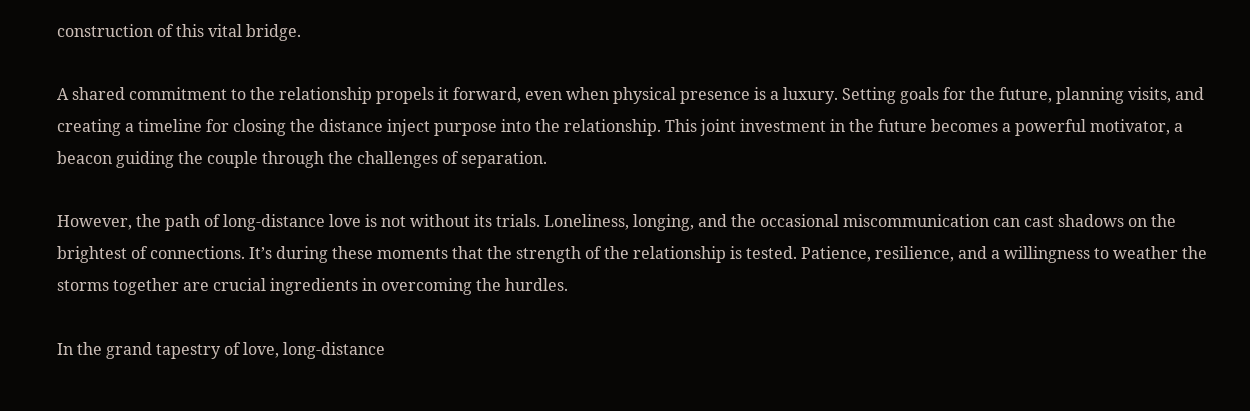construction of this vital bridge.

A shared commitment to the relationship propels it forward, even when physical presence is a luxury. Setting goals for the future, planning visits, and creating a timeline for closing the distance inject purpose into the relationship. This joint investment in the future becomes a powerful motivator, a beacon guiding the couple through the challenges of separation.

However, the path of long-distance love is not without its trials. Loneliness, longing, and the occasional miscommunication can cast shadows on the brightest of connections. It’s during these moments that the strength of the relationship is tested. Patience, resilience, and a willingness to weather the storms together are crucial ingredients in overcoming the hurdles.

In the grand tapestry of love, long-distance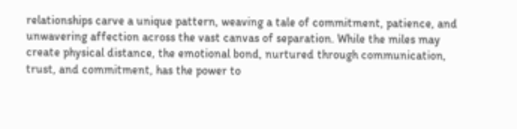relationships carve a unique pattern, weaving a tale of commitment, patience, and unwavering affection across the vast canvas of separation. While the miles may create physical distance, the emotional bond, nurtured through communication, trust, and commitment, has the power to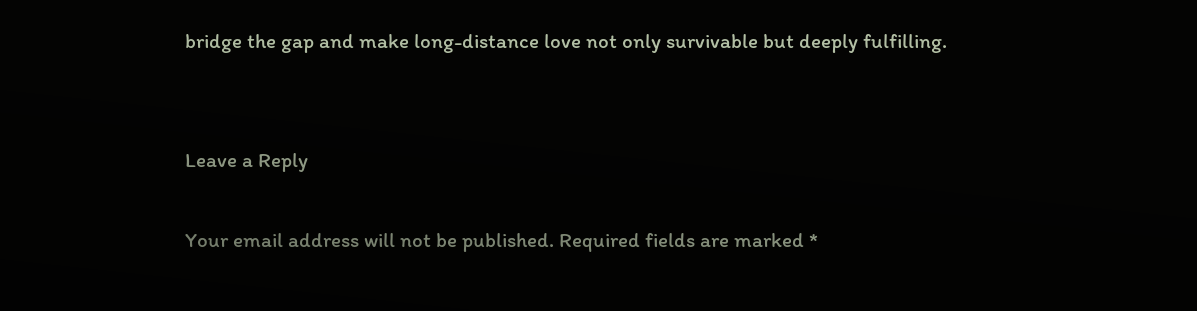bridge the gap and make long-distance love not only survivable but deeply fulfilling.


Leave a Reply

Your email address will not be published. Required fields are marked *